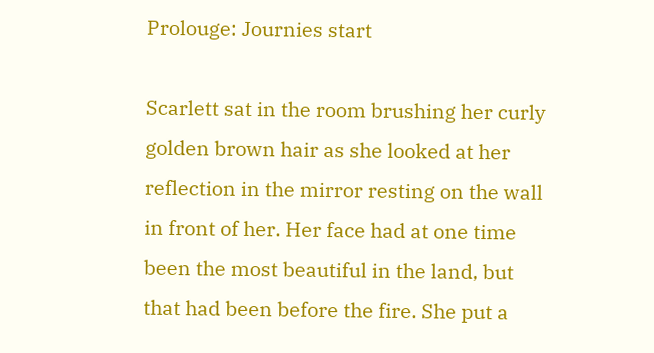Prolouge: Journies start

Scarlett sat in the room brushing her curly golden brown hair as she looked at her reflection in the mirror resting on the wall in front of her. Her face had at one time been the most beautiful in the land, but that had been before the fire. She put a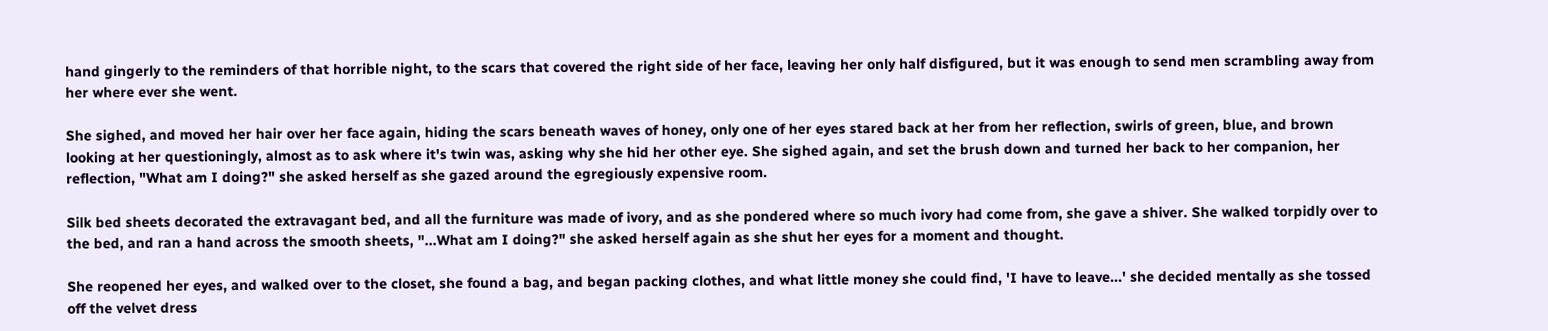hand gingerly to the reminders of that horrible night, to the scars that covered the right side of her face, leaving her only half disfigured, but it was enough to send men scrambling away from her where ever she went.

She sighed, and moved her hair over her face again, hiding the scars beneath waves of honey, only one of her eyes stared back at her from her reflection, swirls of green, blue, and brown looking at her questioningly, almost as to ask where it's twin was, asking why she hid her other eye. She sighed again, and set the brush down and turned her back to her companion, her reflection, "What am I doing?" she asked herself as she gazed around the egregiously expensive room.

Silk bed sheets decorated the extravagant bed, and all the furniture was made of ivory, and as she pondered where so much ivory had come from, she gave a shiver. She walked torpidly over to the bed, and ran a hand across the smooth sheets, "...What am I doing?" she asked herself again as she shut her eyes for a moment and thought.

She reopened her eyes, and walked over to the closet, she found a bag, and began packing clothes, and what little money she could find, 'I have to leave...' she decided mentally as she tossed off the velvet dress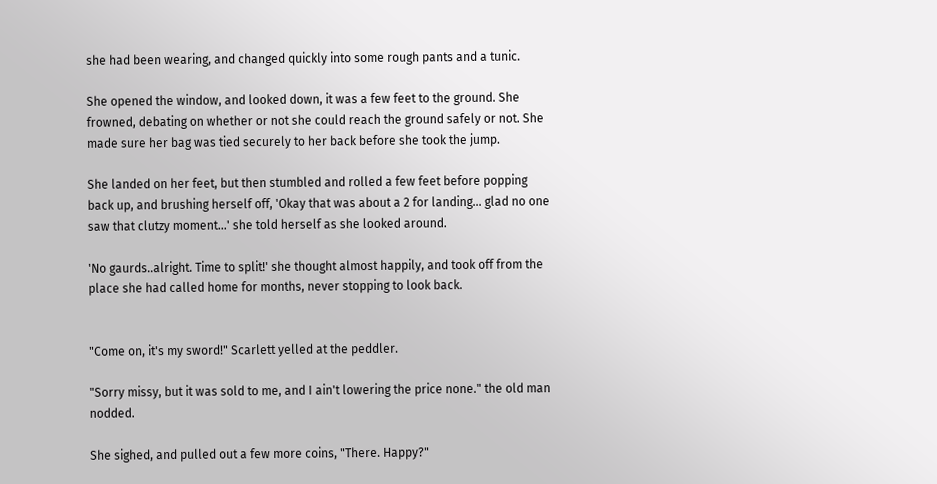she had been wearing, and changed quickly into some rough pants and a tunic.

She opened the window, and looked down, it was a few feet to the ground. She frowned, debating on whether or not she could reach the ground safely or not. She made sure her bag was tied securely to her back before she took the jump.

She landed on her feet, but then stumbled and rolled a few feet before popping back up, and brushing herself off, 'Okay that was about a 2 for landing... glad no one saw that clutzy moment...' she told herself as she looked around.

'No gaurds..alright. Time to split!' she thought almost happily, and took off from the place she had called home for months, never stopping to look back.


"Come on, it's my sword!" Scarlett yelled at the peddler.

"Sorry missy, but it was sold to me, and I ain't lowering the price none." the old man nodded.

She sighed, and pulled out a few more coins, "There. Happy?"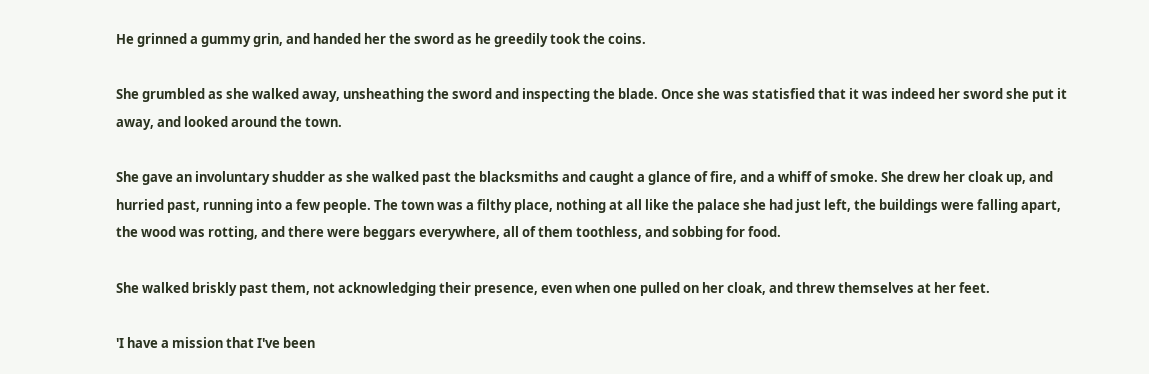He grinned a gummy grin, and handed her the sword as he greedily took the coins.

She grumbled as she walked away, unsheathing the sword and inspecting the blade. Once she was statisfied that it was indeed her sword she put it away, and looked around the town.

She gave an involuntary shudder as she walked past the blacksmiths and caught a glance of fire, and a whiff of smoke. She drew her cloak up, and hurried past, running into a few people. The town was a filthy place, nothing at all like the palace she had just left, the buildings were falling apart, the wood was rotting, and there were beggars everywhere, all of them toothless, and sobbing for food.

She walked briskly past them, not acknowledging their presence, even when one pulled on her cloak, and threw themselves at her feet.

'I have a mission that I've been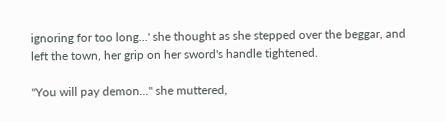ignoring for too long...' she thought as she stepped over the beggar, and left the town, her grip on her sword's handle tightened.

"You will pay demon..." she muttered,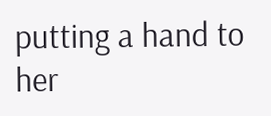putting a hand to her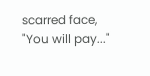scarred face, "You will pay..."